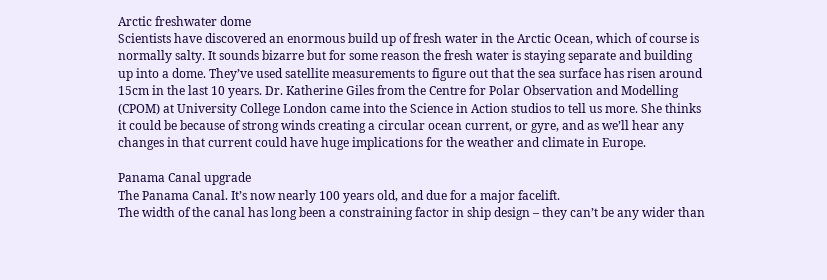Arctic freshwater dome
Scientists have discovered an enormous build up of fresh water in the Arctic Ocean, which of course is normally salty. It sounds bizarre but for some reason the fresh water is staying separate and building up into a dome. They’ve used satellite measurements to figure out that the sea surface has risen around 15cm in the last 10 years. Dr. Katherine Giles from the Centre for Polar Observation and Modelling (CPOM) at University College London came into the Science in Action studios to tell us more. She thinks it could be because of strong winds creating a circular ocean current, or gyre, and as we’ll hear any changes in that current could have huge implications for the weather and climate in Europe.

Panama Canal upgrade
The Panama Canal. It’s now nearly 100 years old, and due for a major facelift.
The width of the canal has long been a constraining factor in ship design – they can’t be any wider than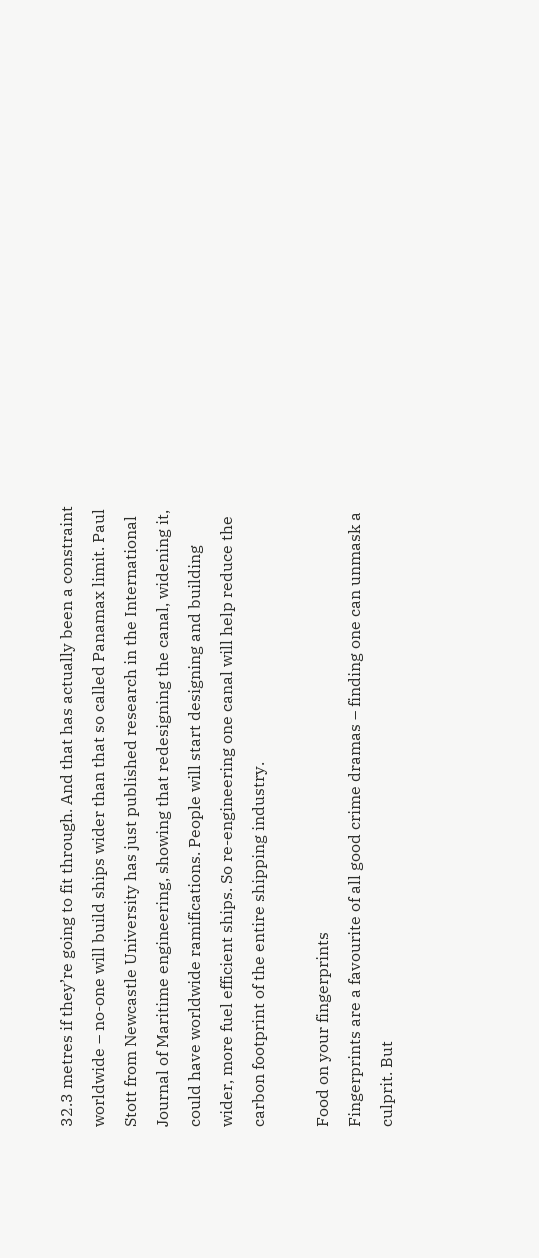32.3 metres if they’re going to fit through. And that has actually been a constraint worldwide – no-one will build ships wider than that so called Panamax limit. Paul Stott from Newcastle University has just published research in the International Journal of Maritime engineering, showing that redesigning the canal, widening it, could have worldwide ramifications. People will start designing and building wider, more fuel efficient ships. So re-engineering one canal will help reduce the carbon footprint of the entire shipping industry.

Food on your fingerprints
Fingerprints are a favourite of all good crime dramas – finding one can unmask a culprit. But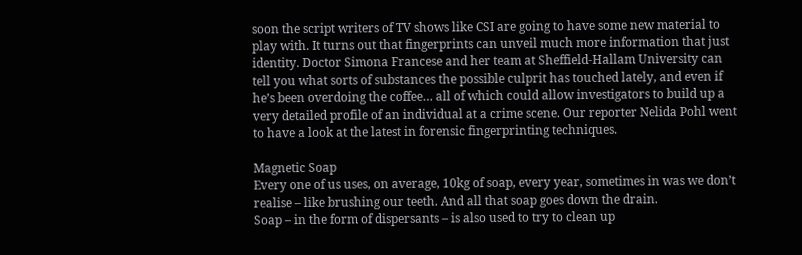soon the script writers of TV shows like CSI are going to have some new material to play with. It turns out that fingerprints can unveil much more information that just identity. Doctor Simona Francese and her team at Sheffield-Hallam University can tell you what sorts of substances the possible culprit has touched lately, and even if he’s been overdoing the coffee… all of which could allow investigators to build up a very detailed profile of an individual at a crime scene. Our reporter Nelida Pohl went to have a look at the latest in forensic fingerprinting techniques.

Magnetic Soap
Every one of us uses, on average, 10kg of soap, every year, sometimes in was we don’t realise – like brushing our teeth. And all that soap goes down the drain.
Soap – in the form of dispersants – is also used to try to clean up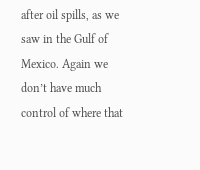after oil spills, as we saw in the Gulf of Mexico. Again we don’t have much control of where that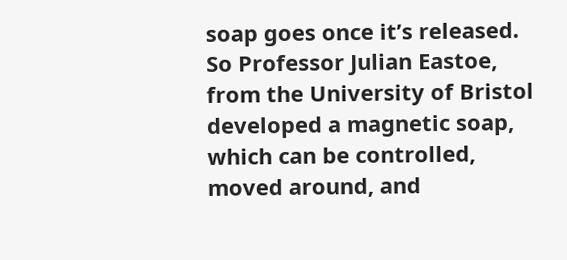soap goes once it’s released. So Professor Julian Eastoe, from the University of Bristol developed a magnetic soap, which can be controlled, moved around, and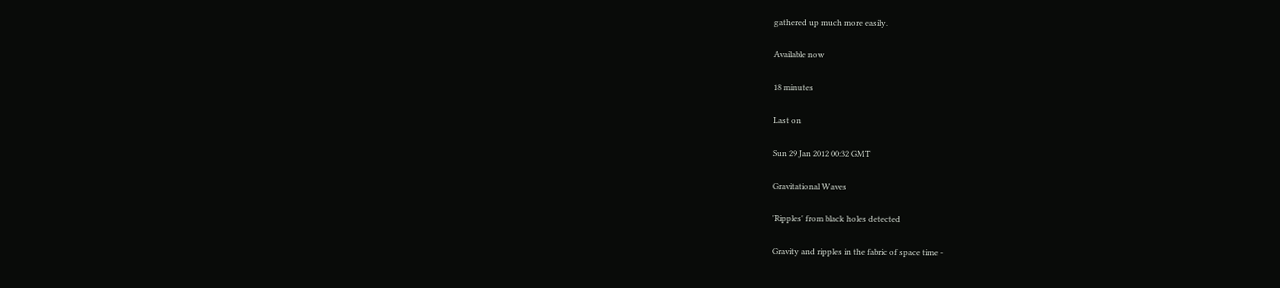gathered up much more easily.

Available now

18 minutes

Last on

Sun 29 Jan 2012 00:32 GMT

Gravitational Waves

'Ripples' from black holes detected

Gravity and ripples in the fabric of space time -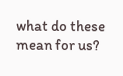what do these mean for us?